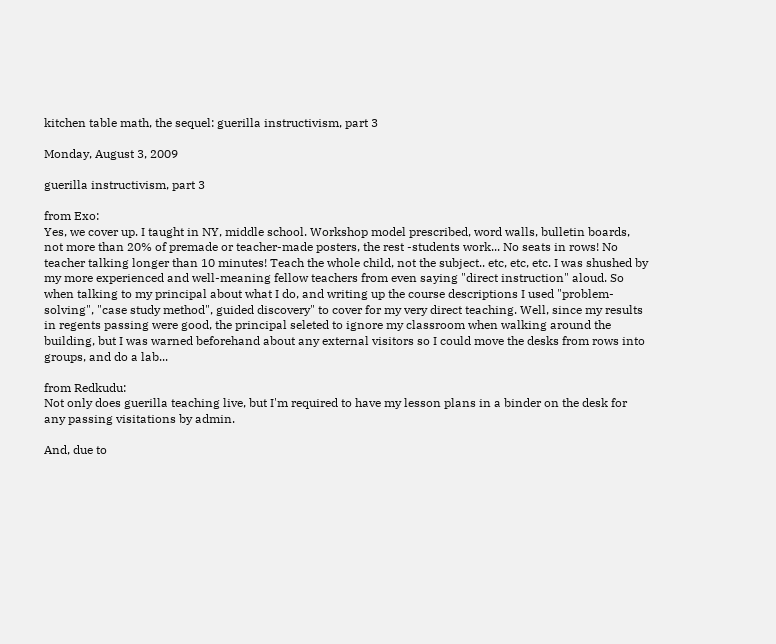kitchen table math, the sequel: guerilla instructivism, part 3

Monday, August 3, 2009

guerilla instructivism, part 3

from Exo:
Yes, we cover up. I taught in NY, middle school. Workshop model prescribed, word walls, bulletin boards, not more than 20% of premade or teacher-made posters, the rest -students work... No seats in rows! No teacher talking longer than 10 minutes! Teach the whole child, not the subject.. etc, etc, etc. I was shushed by my more experienced and well-meaning fellow teachers from even saying "direct instruction" aloud. So when talking to my principal about what I do, and writing up the course descriptions I used "problem-solving", "case study method", guided discovery" to cover for my very direct teaching. Well, since my results in regents passing were good, the principal seleted to ignore my classroom when walking around the building, but I was warned beforehand about any external visitors so I could move the desks from rows into groups, and do a lab...

from Redkudu:
Not only does guerilla teaching live, but I'm required to have my lesson plans in a binder on the desk for any passing visitations by admin.

And, due to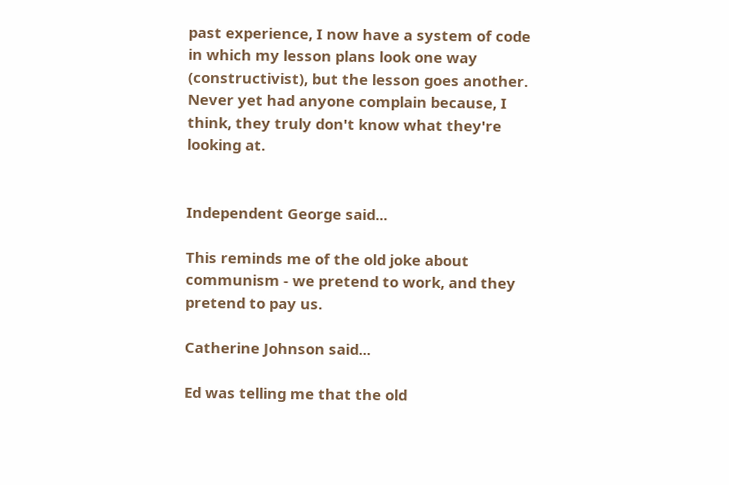past experience, I now have a system of code in which my lesson plans look one way (constructivist), but the lesson goes another. Never yet had anyone complain because, I think, they truly don't know what they're looking at.


Independent George said...

This reminds me of the old joke about communism - we pretend to work, and they pretend to pay us.

Catherine Johnson said...

Ed was telling me that the old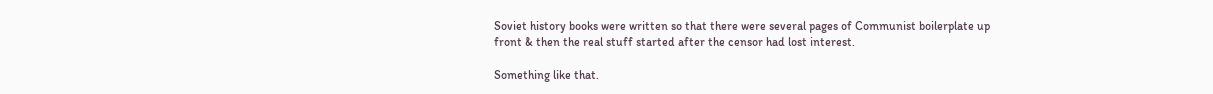Soviet history books were written so that there were several pages of Communist boilerplate up front & then the real stuff started after the censor had lost interest.

Something like that.